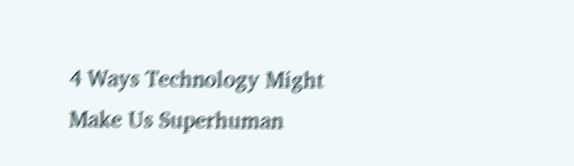4 Ways Technology Might Make Us Superhuman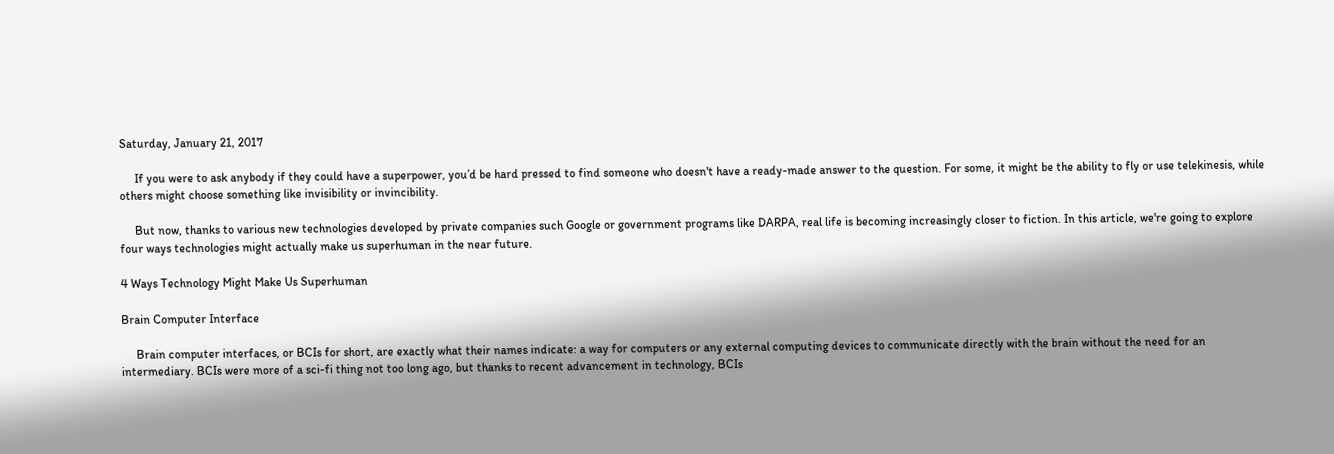Saturday, January 21, 2017

     If you were to ask anybody if they could have a superpower, you’d be hard pressed to find someone who doesn't have a ready-made answer to the question. For some, it might be the ability to fly or use telekinesis, while others might choose something like invisibility or invincibility.

     But now, thanks to various new technologies developed by private companies such Google or government programs like DARPA, real life is becoming increasingly closer to fiction. In this article, we're going to explore four ways technologies might actually make us superhuman in the near future.

4 Ways Technology Might Make Us Superhuman

Brain Computer Interface

     Brain computer interfaces, or BCIs for short, are exactly what their names indicate: a way for computers or any external computing devices to communicate directly with the brain without the need for an intermediary. BCIs were more of a sci-fi thing not too long ago, but thanks to recent advancement in technology, BCIs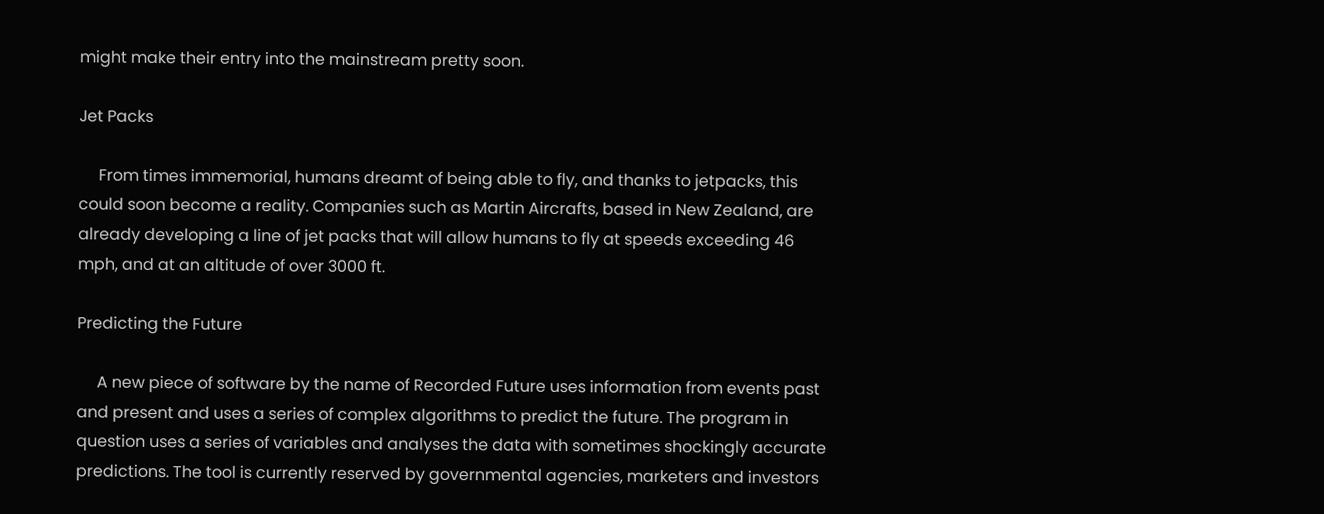might make their entry into the mainstream pretty soon.

Jet Packs

     From times immemorial, humans dreamt of being able to fly, and thanks to jetpacks, this could soon become a reality. Companies such as Martin Aircrafts, based in New Zealand, are already developing a line of jet packs that will allow humans to fly at speeds exceeding 46 mph, and at an altitude of over 3000 ft.

Predicting the Future

     A new piece of software by the name of Recorded Future uses information from events past and present and uses a series of complex algorithms to predict the future. The program in question uses a series of variables and analyses the data with sometimes shockingly accurate predictions. The tool is currently reserved by governmental agencies, marketers and investors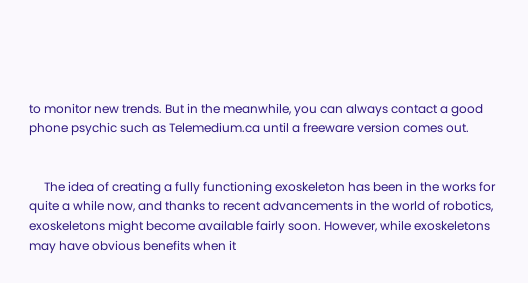to monitor new trends. But in the meanwhile, you can always contact a good phone psychic such as Telemedium.ca until a freeware version comes out.


     The idea of creating a fully functioning exoskeleton has been in the works for quite a while now, and thanks to recent advancements in the world of robotics, exoskeletons might become available fairly soon. However, while exoskeletons may have obvious benefits when it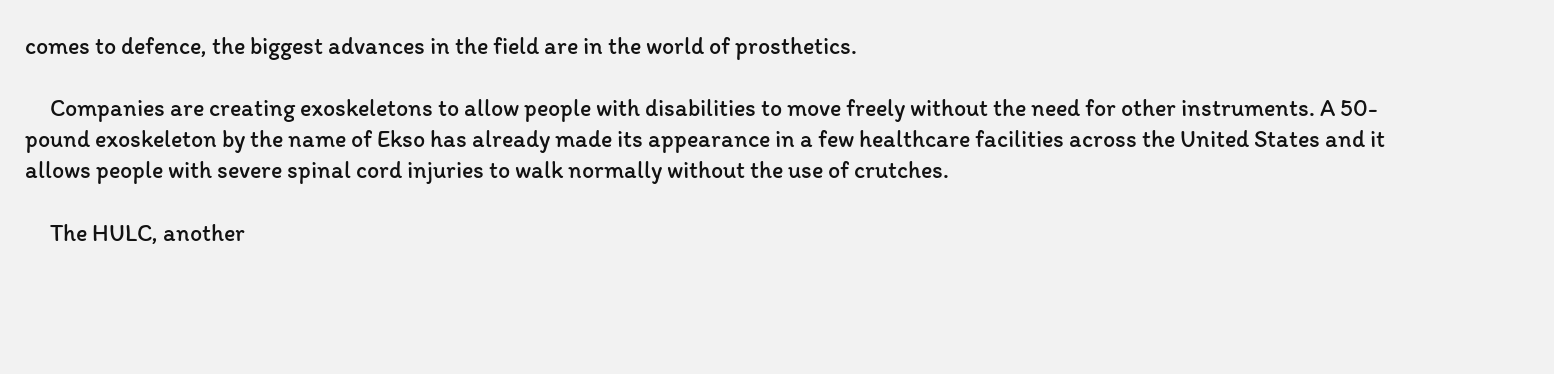comes to defence, the biggest advances in the field are in the world of prosthetics.

     Companies are creating exoskeletons to allow people with disabilities to move freely without the need for other instruments. A 50-pound exoskeleton by the name of Ekso has already made its appearance in a few healthcare facilities across the United States and it allows people with severe spinal cord injuries to walk normally without the use of crutches.

     The HULC, another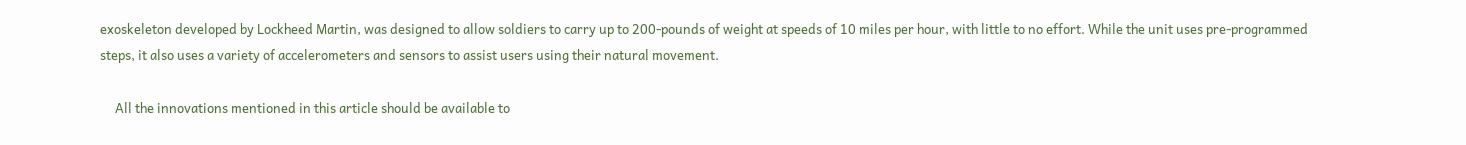exoskeleton developed by Lockheed Martin, was designed to allow soldiers to carry up to 200-pounds of weight at speeds of 10 miles per hour, with little to no effort. While the unit uses pre-programmed steps, it also uses a variety of accelerometers and sensors to assist users using their natural movement.

     All the innovations mentioned in this article should be available to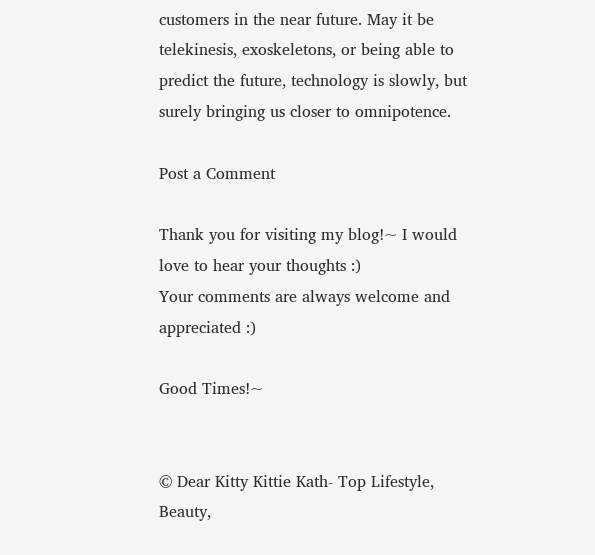customers in the near future. May it be telekinesis, exoskeletons, or being able to predict the future, technology is slowly, but surely bringing us closer to omnipotence.

Post a Comment

Thank you for visiting my blog!~ I would love to hear your thoughts :)
Your comments are always welcome and appreciated :)

Good Times!~


© Dear Kitty Kittie Kath- Top Lifestyle, Beauty,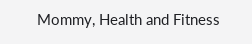Mommy, Health and Fitness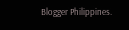Blogger Philippines.